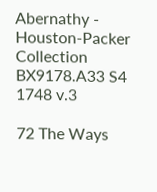Abernathy - Houston-Packer Collection BX9178.A33 S4 1748 v.3

72 The Ways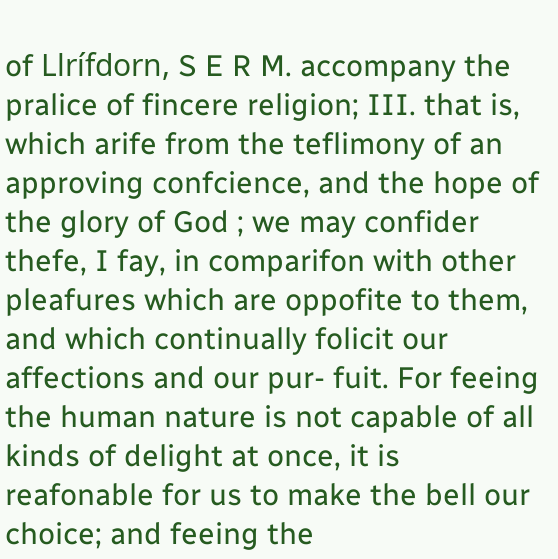of Llrífdorn, S E R M. accompany the pralice of fincere religion; III. that is, which arife from the teflimony of an approving confcience, and the hope of the glory of God ; we may confider thefe, I fay, in comparifon with other pleafures which are oppofite to them, and which continually folicit our affections and our pur- fuit. For feeing the human nature is not capable of all kinds of delight at once, it is reafonable for us to make the bell our choice; and feeing the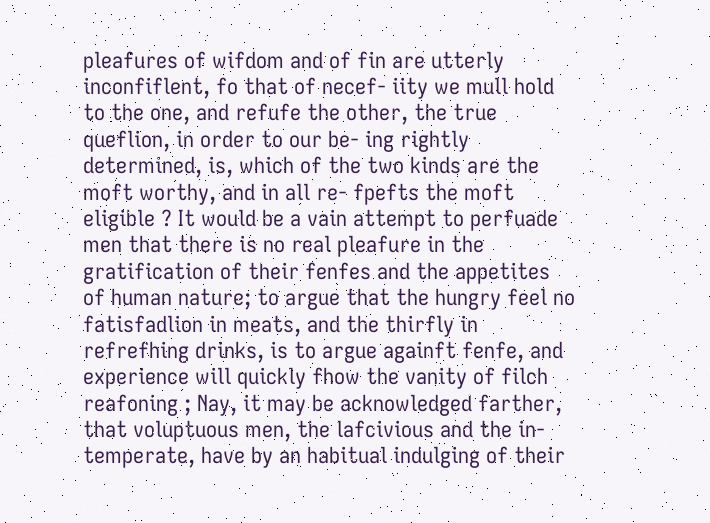pleafures of wifdom and of fin are utterly inconfiflent, fo that of necef- iity we mull hold to the one, and refufe the other, the true queflion, in order to our be- ing rightly determined, is, which of the two kinds are the moft worthy, and in all re- fpefts the moft eligible ? It would be a vain attempt to perfuade men that there is no real pleafure in the gratification of their fenfes and the appetites of human nature; to argue that the hungry feel no fatisfadlion in meats, and the thirfly in refrefhing drinks, is to argue againft fenfe, and experience will quickly fhow the vanity of filch reafoning ; Nay, it may be acknowledged farther, that voluptuous men, the lafcivious and the in- temperate, have by an habitual indulging of their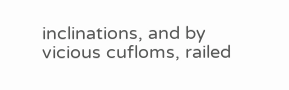inclinations, and by vicious cufloms, railed